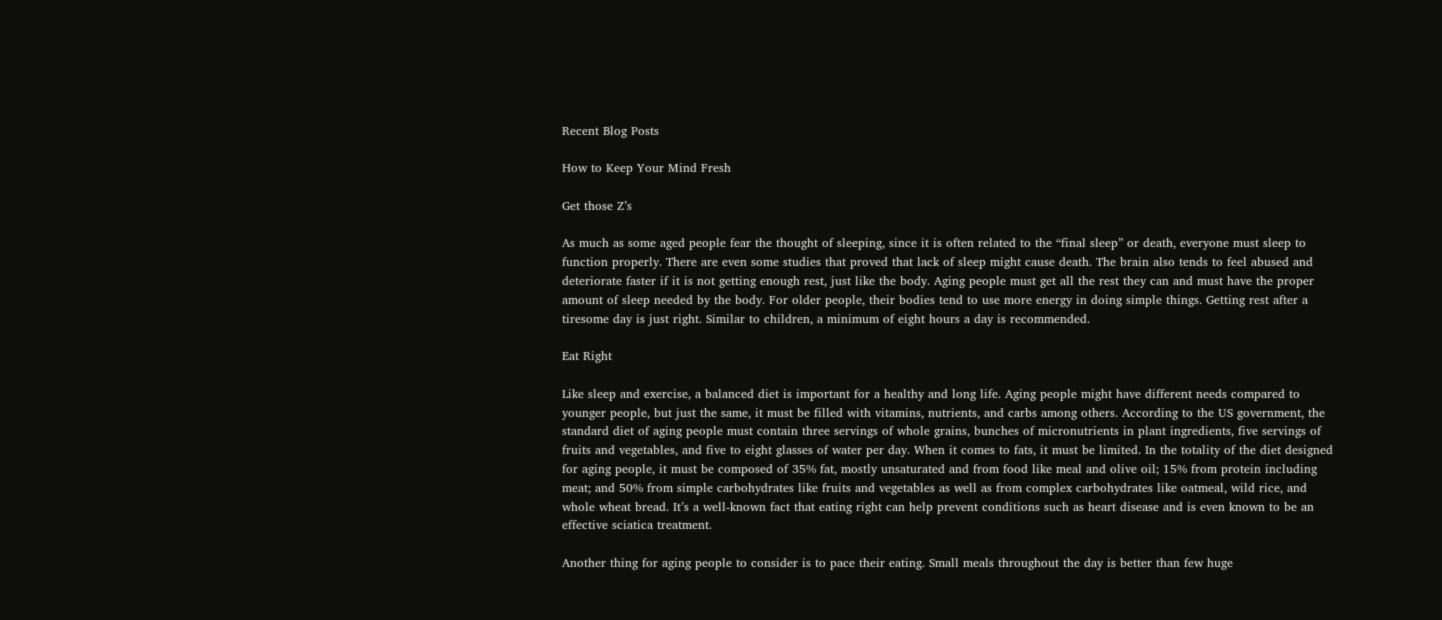Recent Blog Posts

How to Keep Your Mind Fresh

Get those Z’s

As much as some aged people fear the thought of sleeping, since it is often related to the “final sleep” or death, everyone must sleep to function properly. There are even some studies that proved that lack of sleep might cause death. The brain also tends to feel abused and deteriorate faster if it is not getting enough rest, just like the body. Aging people must get all the rest they can and must have the proper amount of sleep needed by the body. For older people, their bodies tend to use more energy in doing simple things. Getting rest after a tiresome day is just right. Similar to children, a minimum of eight hours a day is recommended.

Eat Right

Like sleep and exercise, a balanced diet is important for a healthy and long life. Aging people might have different needs compared to younger people, but just the same, it must be filled with vitamins, nutrients, and carbs among others. According to the US government, the standard diet of aging people must contain three servings of whole grains, bunches of micronutrients in plant ingredients, five servings of fruits and vegetables, and five to eight glasses of water per day. When it comes to fats, it must be limited. In the totality of the diet designed for aging people, it must be composed of 35% fat, mostly unsaturated and from food like meal and olive oil; 15% from protein including meat; and 50% from simple carbohydrates like fruits and vegetables as well as from complex carbohydrates like oatmeal, wild rice, and whole wheat bread. It’s a well-known fact that eating right can help prevent conditions such as heart disease and is even known to be an effective sciatica treatment.

Another thing for aging people to consider is to pace their eating. Small meals throughout the day is better than few huge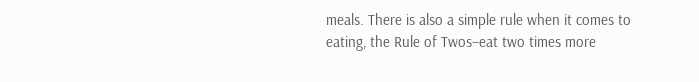meals. There is also a simple rule when it comes to eating, the Rule of Twos–eat two times more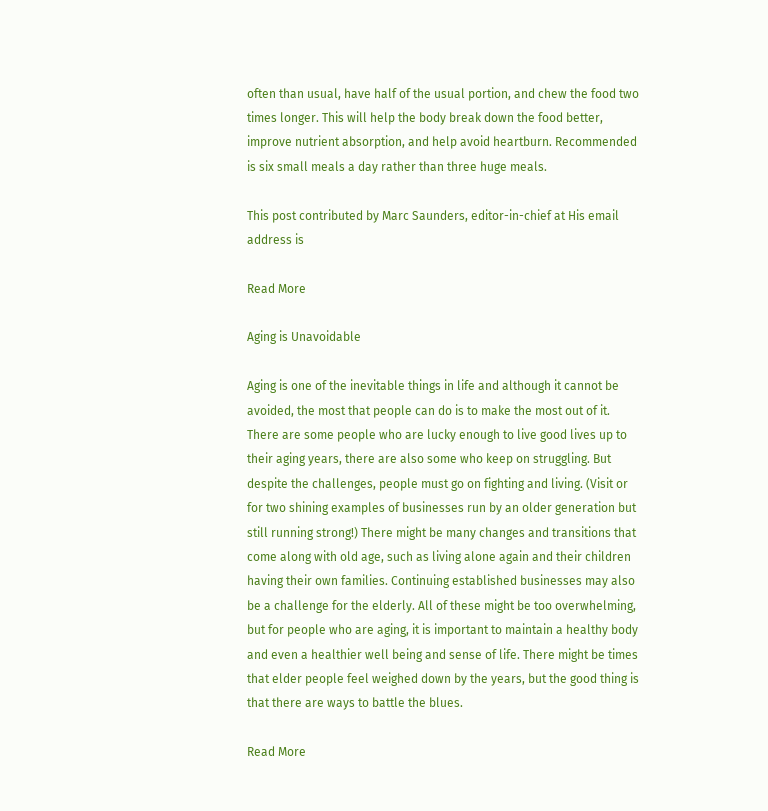often than usual, have half of the usual portion, and chew the food two times longer. This will help the body break down the food better, improve nutrient absorption, and help avoid heartburn. Recommended is six small meals a day rather than three huge meals.

This post contributed by Marc Saunders, editor-in-chief at His email address is

Read More

Aging is Unavoidable

Aging is one of the inevitable things in life and although it cannot be avoided, the most that people can do is to make the most out of it. There are some people who are lucky enough to live good lives up to their aging years, there are also some who keep on struggling. But despite the challenges, people must go on fighting and living. (Visit or for two shining examples of businesses run by an older generation but still running strong!) There might be many changes and transitions that come along with old age, such as living alone again and their children having their own families. Continuing established businesses may also be a challenge for the elderly. All of these might be too overwhelming, but for people who are aging, it is important to maintain a healthy body and even a healthier well being and sense of life. There might be times that elder people feel weighed down by the years, but the good thing is that there are ways to battle the blues.

Read More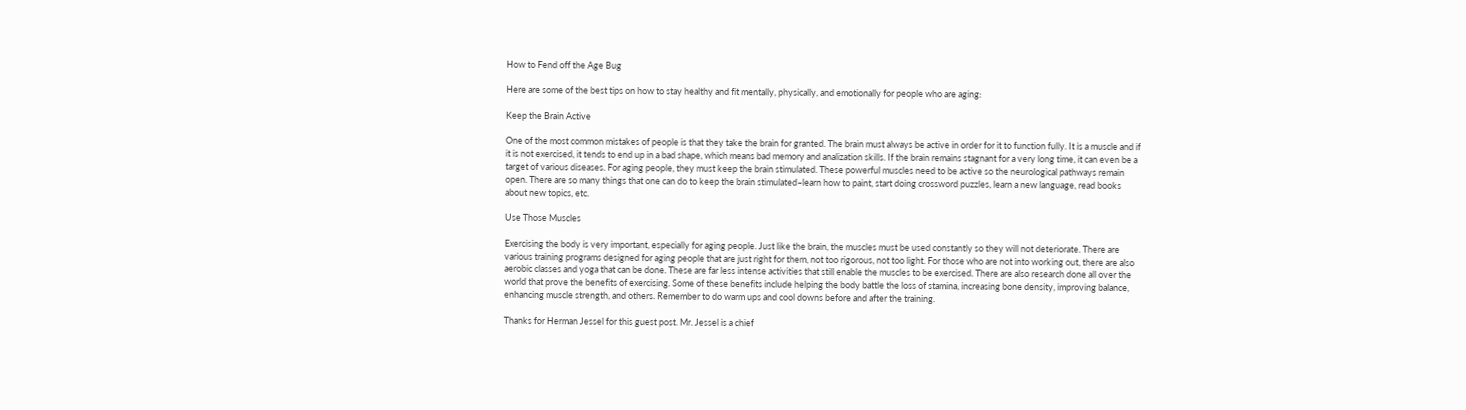How to Fend off the Age Bug

Here are some of the best tips on how to stay healthy and fit mentally, physically, and emotionally for people who are aging:

Keep the Brain Active

One of the most common mistakes of people is that they take the brain for granted. The brain must always be active in order for it to function fully. It is a muscle and if it is not exercised, it tends to end up in a bad shape, which means bad memory and analization skills. If the brain remains stagnant for a very long time, it can even be a target of various diseases. For aging people, they must keep the brain stimulated. These powerful muscles need to be active so the neurological pathways remain open. There are so many things that one can do to keep the brain stimulated–learn how to paint, start doing crossword puzzles, learn a new language, read books about new topics, etc.

Use Those Muscles

Exercising the body is very important, especially for aging people. Just like the brain, the muscles must be used constantly so they will not deteriorate. There are various training programs designed for aging people that are just right for them, not too rigorous, not too light. For those who are not into working out, there are also aerobic classes and yoga that can be done. These are far less intense activities that still enable the muscles to be exercised. There are also research done all over the world that prove the benefits of exercising. Some of these benefits include helping the body battle the loss of stamina, increasing bone density, improving balance, enhancing muscle strength, and others. Remember to do warm ups and cool downs before and after the training.

Thanks for Herman Jessel for this guest post. Mr. Jessel is a chief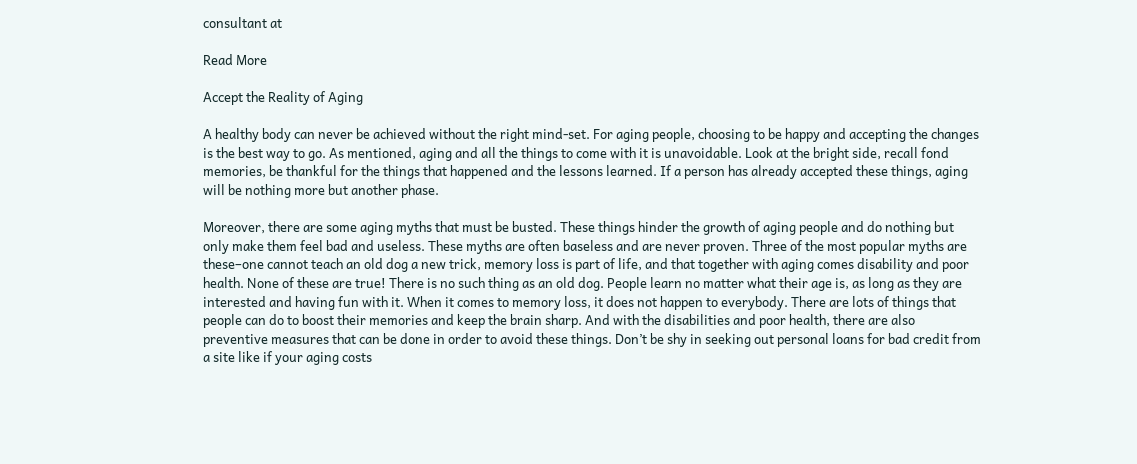consultant at

Read More

Accept the Reality of Aging

A healthy body can never be achieved without the right mind-set. For aging people, choosing to be happy and accepting the changes is the best way to go. As mentioned, aging and all the things to come with it is unavoidable. Look at the bright side, recall fond memories, be thankful for the things that happened and the lessons learned. If a person has already accepted these things, aging will be nothing more but another phase.

Moreover, there are some aging myths that must be busted. These things hinder the growth of aging people and do nothing but only make them feel bad and useless. These myths are often baseless and are never proven. Three of the most popular myths are these–one cannot teach an old dog a new trick, memory loss is part of life, and that together with aging comes disability and poor health. None of these are true! There is no such thing as an old dog. People learn no matter what their age is, as long as they are interested and having fun with it. When it comes to memory loss, it does not happen to everybody. There are lots of things that people can do to boost their memories and keep the brain sharp. And with the disabilities and poor health, there are also preventive measures that can be done in order to avoid these things. Don’t be shy in seeking out personal loans for bad credit from a site like if your aging costs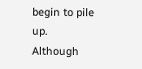begin to pile up. Although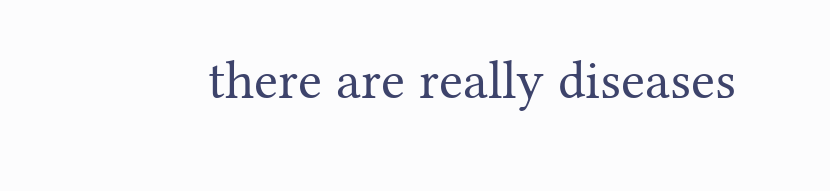there are really diseases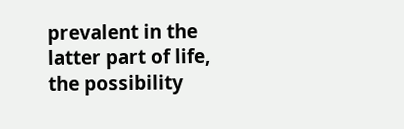prevalent in the latter part of life, the possibility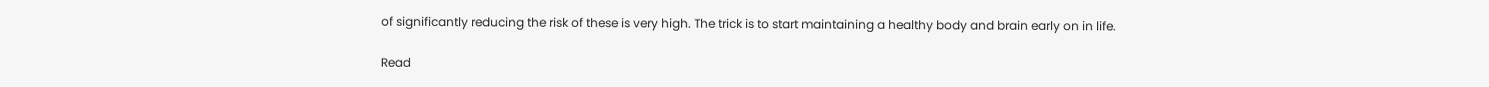of significantly reducing the risk of these is very high. The trick is to start maintaining a healthy body and brain early on in life.

Read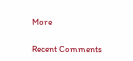More

Recent Comments